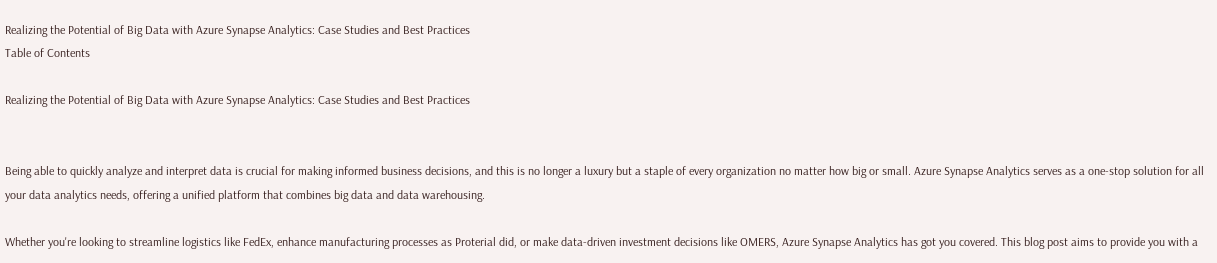Realizing the Potential of Big Data with Azure Synapse Analytics: Case Studies and Best Practices
Table of Contents

Realizing the Potential of Big Data with Azure Synapse Analytics: Case Studies and Best Practices


Being able to quickly analyze and interpret data is crucial for making informed business decisions, and this is no longer a luxury but a staple of every organization no matter how big or small. Azure Synapse Analytics serves as a one-stop solution for all your data analytics needs, offering a unified platform that combines big data and data warehousing.

Whether you're looking to streamline logistics like FedEx, enhance manufacturing processes as Proterial did, or make data-driven investment decisions like OMERS, Azure Synapse Analytics has got you covered. This blog post aims to provide you with a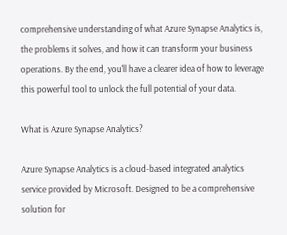comprehensive understanding of what Azure Synapse Analytics is, the problems it solves, and how it can transform your business operations. By the end, you'll have a clearer idea of how to leverage this powerful tool to unlock the full potential of your data.

What is Azure Synapse Analytics?

Azure Synapse Analytics is a cloud-based integrated analytics service provided by Microsoft. Designed to be a comprehensive solution for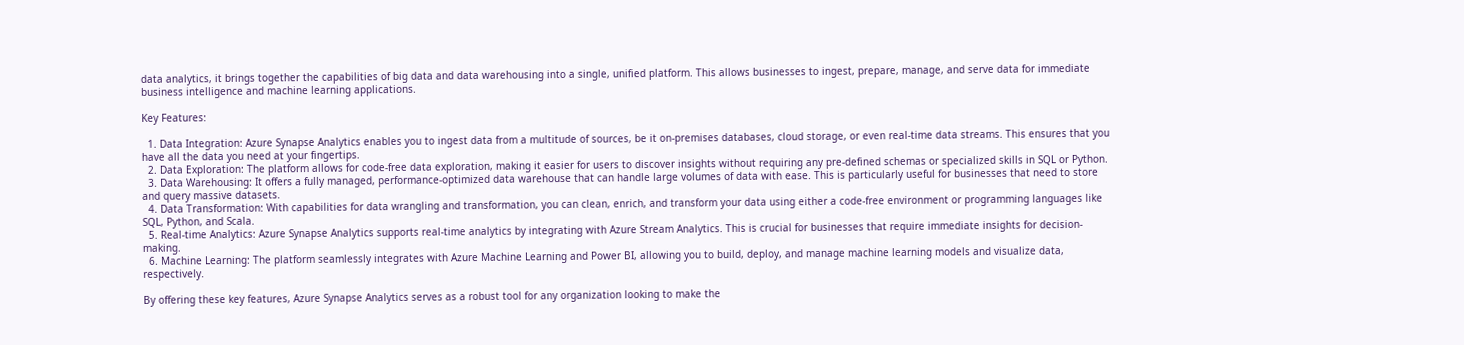data analytics, it brings together the capabilities of big data and data warehousing into a single, unified platform. This allows businesses to ingest, prepare, manage, and serve data for immediate business intelligence and machine learning applications.

Key Features:

  1. Data Integration: Azure Synapse Analytics enables you to ingest data from a multitude of sources, be it on-premises databases, cloud storage, or even real-time data streams. This ensures that you have all the data you need at your fingertips.
  2. Data Exploration: The platform allows for code-free data exploration, making it easier for users to discover insights without requiring any pre-defined schemas or specialized skills in SQL or Python.
  3. Data Warehousing: It offers a fully managed, performance-optimized data warehouse that can handle large volumes of data with ease. This is particularly useful for businesses that need to store and query massive datasets.
  4. Data Transformation: With capabilities for data wrangling and transformation, you can clean, enrich, and transform your data using either a code-free environment or programming languages like SQL, Python, and Scala.
  5. Real-time Analytics: Azure Synapse Analytics supports real-time analytics by integrating with Azure Stream Analytics. This is crucial for businesses that require immediate insights for decision-making.
  6. Machine Learning: The platform seamlessly integrates with Azure Machine Learning and Power BI, allowing you to build, deploy, and manage machine learning models and visualize data, respectively.

By offering these key features, Azure Synapse Analytics serves as a robust tool for any organization looking to make the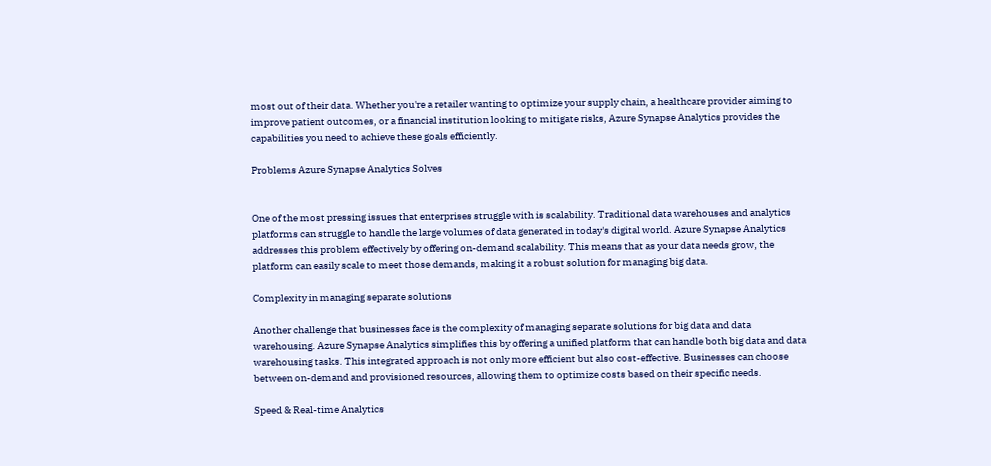most out of their data. Whether you're a retailer wanting to optimize your supply chain, a healthcare provider aiming to improve patient outcomes, or a financial institution looking to mitigate risks, Azure Synapse Analytics provides the capabilities you need to achieve these goals efficiently.

Problems Azure Synapse Analytics Solves


One of the most pressing issues that enterprises struggle with is scalability. Traditional data warehouses and analytics platforms can struggle to handle the large volumes of data generated in today's digital world. Azure Synapse Analytics addresses this problem effectively by offering on-demand scalability. This means that as your data needs grow, the platform can easily scale to meet those demands, making it a robust solution for managing big data.

Complexity in managing separate solutions

Another challenge that businesses face is the complexity of managing separate solutions for big data and data warehousing. Azure Synapse Analytics simplifies this by offering a unified platform that can handle both big data and data warehousing tasks. This integrated approach is not only more efficient but also cost-effective. Businesses can choose between on-demand and provisioned resources, allowing them to optimize costs based on their specific needs.

Speed & Real-time Analytics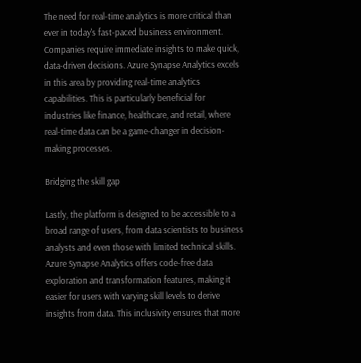The need for real-time analytics is more critical than ever in today's fast-paced business environment. Companies require immediate insights to make quick, data-driven decisions. Azure Synapse Analytics excels in this area by providing real-time analytics capabilities. This is particularly beneficial for industries like finance, healthcare, and retail, where real-time data can be a game-changer in decision-making processes.

Bridging the skill gap

Lastly, the platform is designed to be accessible to a broad range of users, from data scientists to business analysts and even those with limited technical skills. Azure Synapse Analytics offers code-free data exploration and transformation features, making it easier for users with varying skill levels to derive insights from data. This inclusivity ensures that more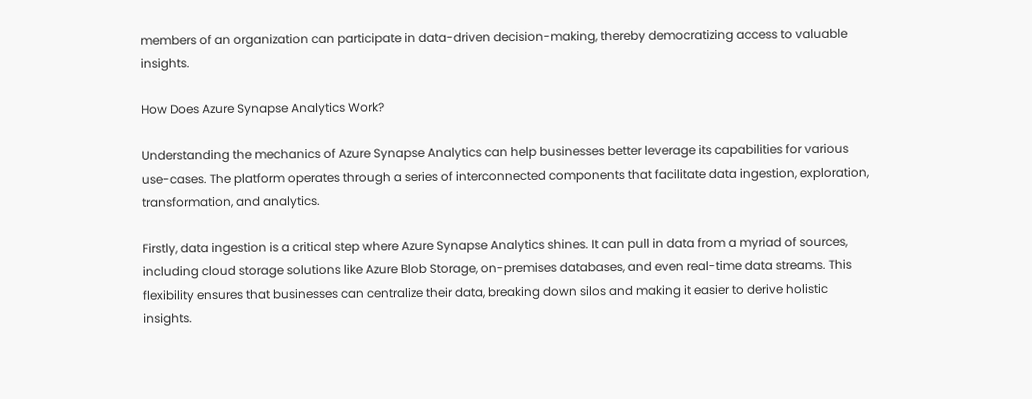members of an organization can participate in data-driven decision-making, thereby democratizing access to valuable insights.

How Does Azure Synapse Analytics Work?

Understanding the mechanics of Azure Synapse Analytics can help businesses better leverage its capabilities for various use-cases. The platform operates through a series of interconnected components that facilitate data ingestion, exploration, transformation, and analytics.

Firstly, data ingestion is a critical step where Azure Synapse Analytics shines. It can pull in data from a myriad of sources, including cloud storage solutions like Azure Blob Storage, on-premises databases, and even real-time data streams. This flexibility ensures that businesses can centralize their data, breaking down silos and making it easier to derive holistic insights.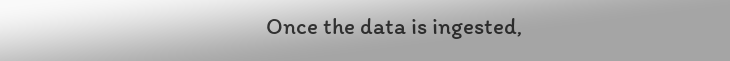Once the data is ingested,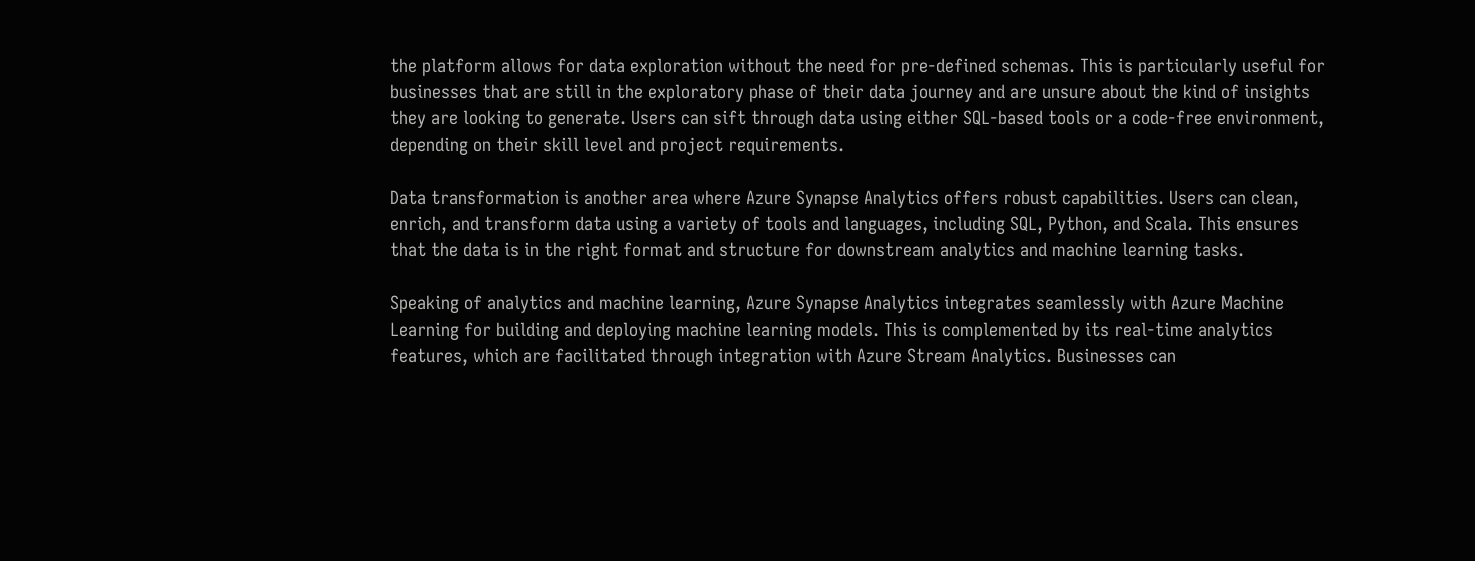the platform allows for data exploration without the need for pre-defined schemas. This is particularly useful for businesses that are still in the exploratory phase of their data journey and are unsure about the kind of insights they are looking to generate. Users can sift through data using either SQL-based tools or a code-free environment, depending on their skill level and project requirements.

Data transformation is another area where Azure Synapse Analytics offers robust capabilities. Users can clean, enrich, and transform data using a variety of tools and languages, including SQL, Python, and Scala. This ensures that the data is in the right format and structure for downstream analytics and machine learning tasks.

Speaking of analytics and machine learning, Azure Synapse Analytics integrates seamlessly with Azure Machine Learning for building and deploying machine learning models. This is complemented by its real-time analytics features, which are facilitated through integration with Azure Stream Analytics. Businesses can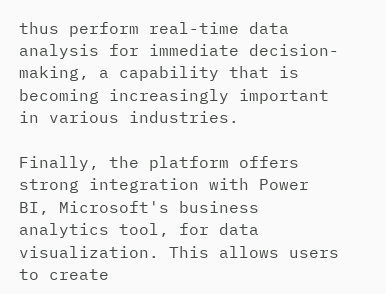thus perform real-time data analysis for immediate decision-making, a capability that is becoming increasingly important in various industries.

Finally, the platform offers strong integration with Power BI, Microsoft's business analytics tool, for data visualization. This allows users to create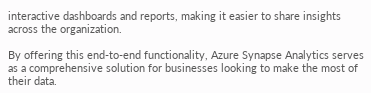interactive dashboards and reports, making it easier to share insights across the organization.

By offering this end-to-end functionality, Azure Synapse Analytics serves as a comprehensive solution for businesses looking to make the most of their data.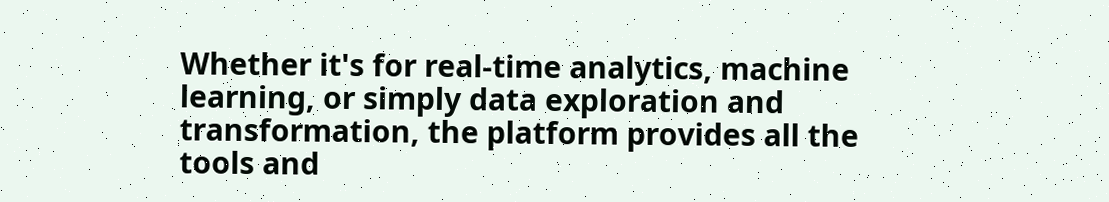Whether it's for real-time analytics, machine learning, or simply data exploration and transformation, the platform provides all the tools and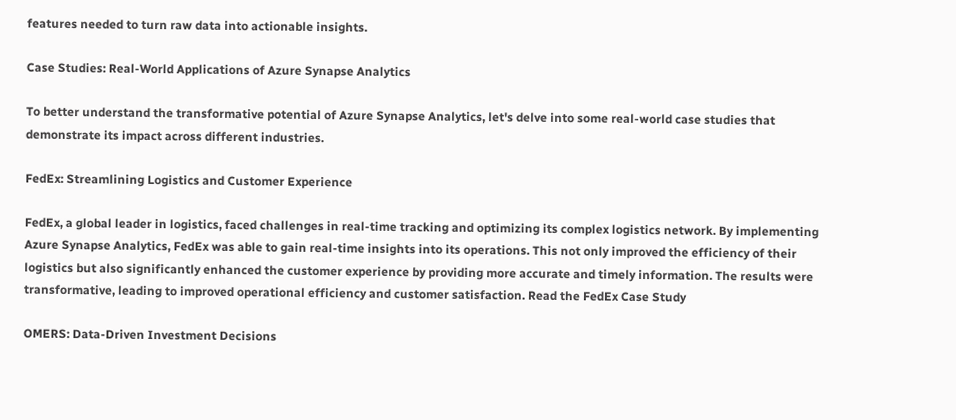features needed to turn raw data into actionable insights.

Case Studies: Real-World Applications of Azure Synapse Analytics

To better understand the transformative potential of Azure Synapse Analytics, let's delve into some real-world case studies that demonstrate its impact across different industries.

FedEx: Streamlining Logistics and Customer Experience

FedEx, a global leader in logistics, faced challenges in real-time tracking and optimizing its complex logistics network. By implementing Azure Synapse Analytics, FedEx was able to gain real-time insights into its operations. This not only improved the efficiency of their logistics but also significantly enhanced the customer experience by providing more accurate and timely information. The results were transformative, leading to improved operational efficiency and customer satisfaction. Read the FedEx Case Study

OMERS: Data-Driven Investment Decisions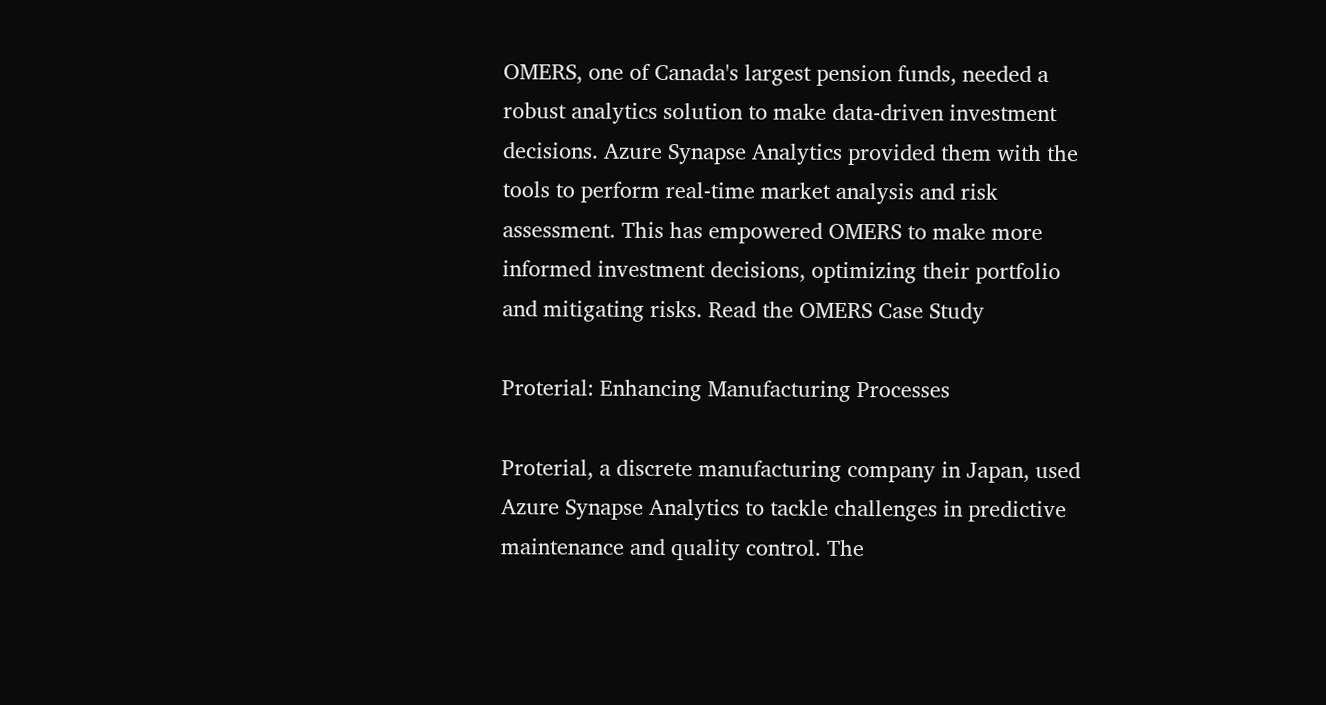OMERS, one of Canada's largest pension funds, needed a robust analytics solution to make data-driven investment decisions. Azure Synapse Analytics provided them with the tools to perform real-time market analysis and risk assessment. This has empowered OMERS to make more informed investment decisions, optimizing their portfolio and mitigating risks. Read the OMERS Case Study

Proterial: Enhancing Manufacturing Processes

Proterial, a discrete manufacturing company in Japan, used Azure Synapse Analytics to tackle challenges in predictive maintenance and quality control. The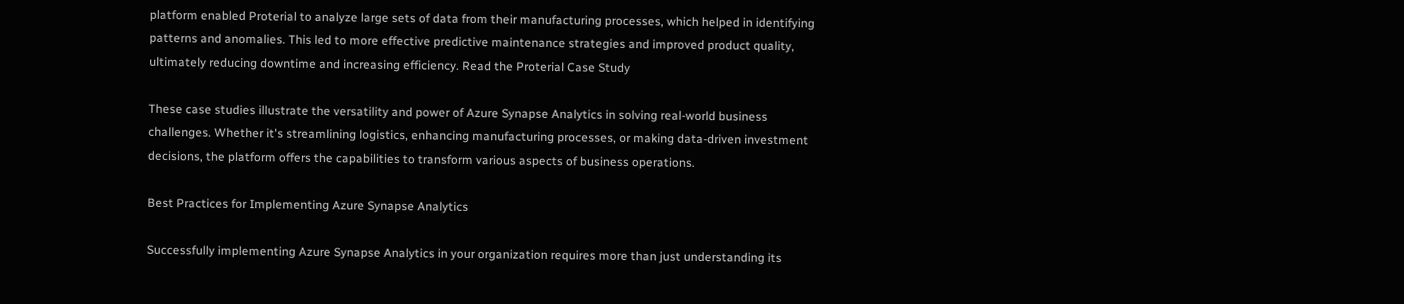platform enabled Proterial to analyze large sets of data from their manufacturing processes, which helped in identifying patterns and anomalies. This led to more effective predictive maintenance strategies and improved product quality, ultimately reducing downtime and increasing efficiency. Read the Proterial Case Study

These case studies illustrate the versatility and power of Azure Synapse Analytics in solving real-world business challenges. Whether it's streamlining logistics, enhancing manufacturing processes, or making data-driven investment decisions, the platform offers the capabilities to transform various aspects of business operations.

Best Practices for Implementing Azure Synapse Analytics

Successfully implementing Azure Synapse Analytics in your organization requires more than just understanding its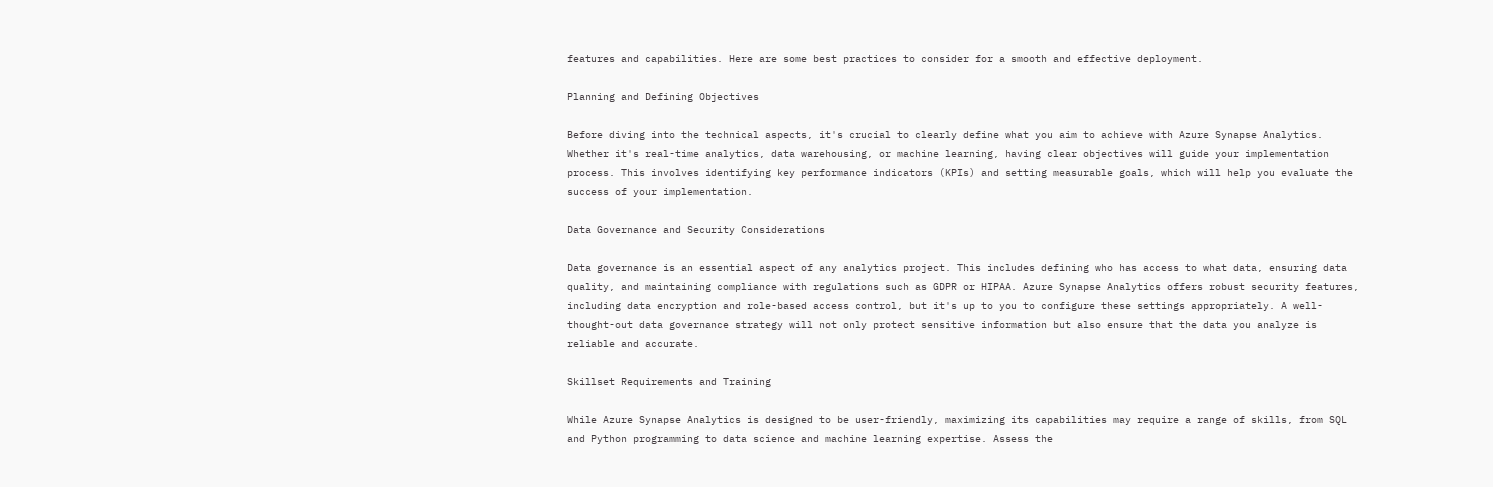features and capabilities. Here are some best practices to consider for a smooth and effective deployment.

Planning and Defining Objectives

Before diving into the technical aspects, it's crucial to clearly define what you aim to achieve with Azure Synapse Analytics. Whether it's real-time analytics, data warehousing, or machine learning, having clear objectives will guide your implementation process. This involves identifying key performance indicators (KPIs) and setting measurable goals, which will help you evaluate the success of your implementation.

Data Governance and Security Considerations

Data governance is an essential aspect of any analytics project. This includes defining who has access to what data, ensuring data quality, and maintaining compliance with regulations such as GDPR or HIPAA. Azure Synapse Analytics offers robust security features, including data encryption and role-based access control, but it's up to you to configure these settings appropriately. A well-thought-out data governance strategy will not only protect sensitive information but also ensure that the data you analyze is reliable and accurate.

Skillset Requirements and Training

While Azure Synapse Analytics is designed to be user-friendly, maximizing its capabilities may require a range of skills, from SQL and Python programming to data science and machine learning expertise. Assess the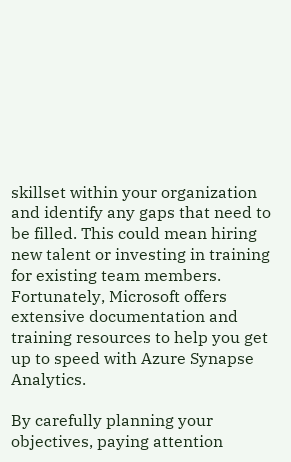skillset within your organization and identify any gaps that need to be filled. This could mean hiring new talent or investing in training for existing team members. Fortunately, Microsoft offers extensive documentation and training resources to help you get up to speed with Azure Synapse Analytics.

By carefully planning your objectives, paying attention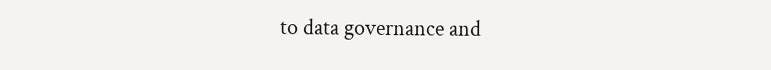to data governance and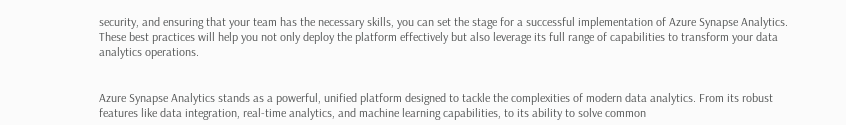security, and ensuring that your team has the necessary skills, you can set the stage for a successful implementation of Azure Synapse Analytics. These best practices will help you not only deploy the platform effectively but also leverage its full range of capabilities to transform your data analytics operations.


Azure Synapse Analytics stands as a powerful, unified platform designed to tackle the complexities of modern data analytics. From its robust features like data integration, real-time analytics, and machine learning capabilities, to its ability to solve common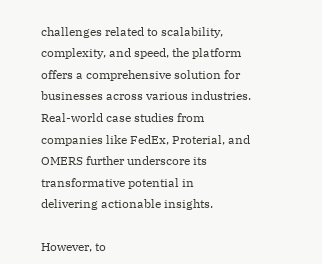challenges related to scalability, complexity, and speed, the platform offers a comprehensive solution for businesses across various industries. Real-world case studies from companies like FedEx, Proterial, and OMERS further underscore its transformative potential in delivering actionable insights.

However, to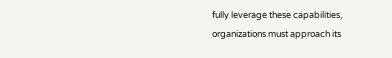fully leverage these capabilities, organizations must approach its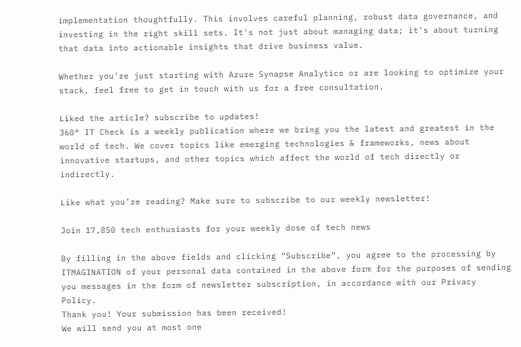implementation thoughtfully. This involves careful planning, robust data governance, and investing in the right skill sets. It's not just about managing data; it's about turning that data into actionable insights that drive business value.

Whether you're just starting with Azure Synapse Analytics or are looking to optimize your stack, feel free to get in touch with us for a free consultation.

Liked the article? subscribe to updates!
360° IT Check is a weekly publication where we bring you the latest and greatest in the world of tech. We cover topics like emerging technologies & frameworks, news about innovative startups, and other topics which affect the world of tech directly or indirectly.

Like what you’re reading? Make sure to subscribe to our weekly newsletter!

Join 17,850 tech enthusiasts for your weekly dose of tech news

By filling in the above fields and clicking “Subscribe”, you agree to the processing by ITMAGINATION of your personal data contained in the above form for the purposes of sending you messages in the form of newsletter subscription, in accordance with our Privacy Policy.
Thank you! Your submission has been received!
We will send you at most one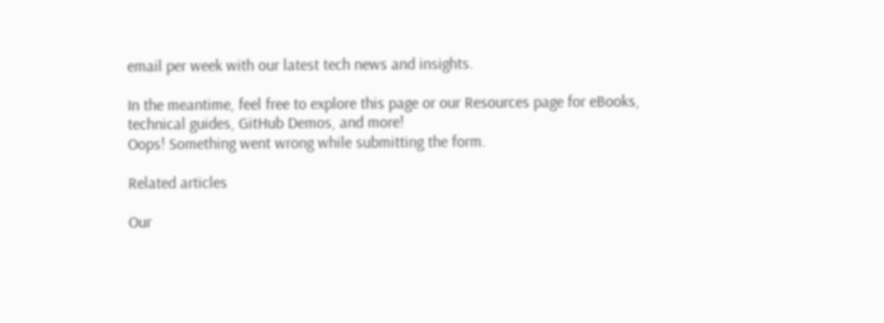email per week with our latest tech news and insights.

In the meantime, feel free to explore this page or our Resources page for eBooks, technical guides, GitHub Demos, and more!
Oops! Something went wrong while submitting the form.

Related articles

Our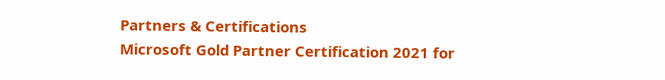Partners & Certifications
Microsoft Gold Partner Certification 2021 for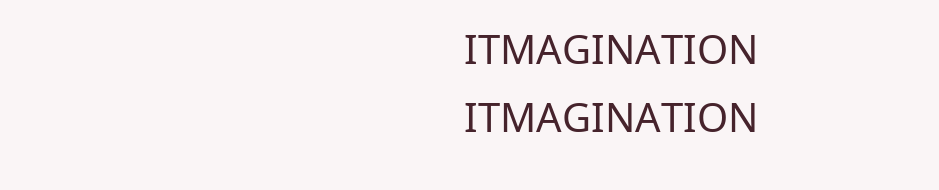ITMAGINATION
ITMAGINATION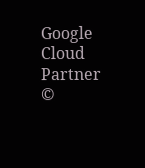Google Cloud Partner
©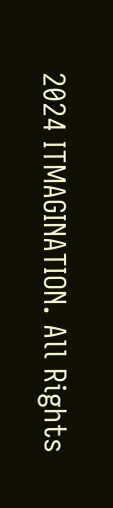2024 ITMAGINATION. All Rights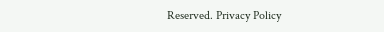Reserved. Privacy Policy